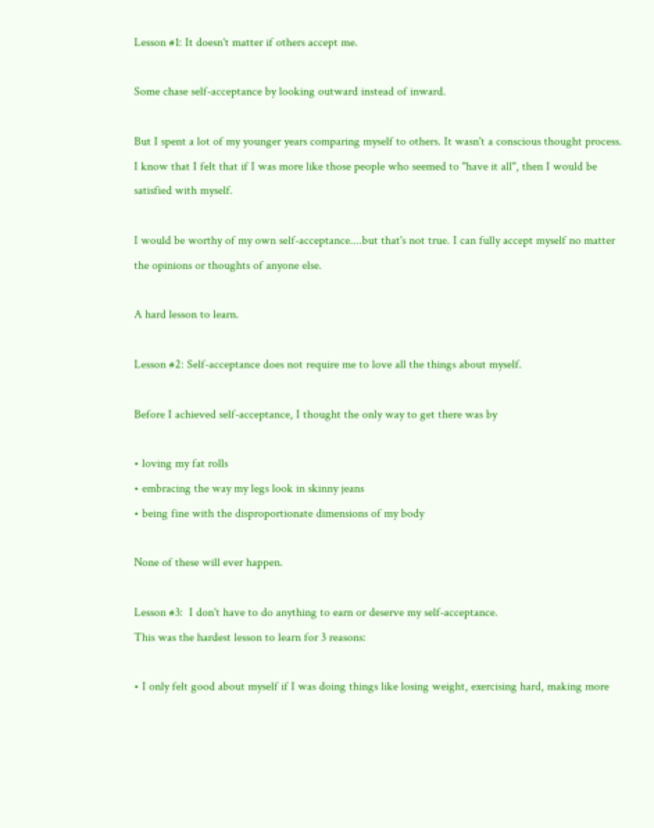Lesson #1: It doesn't matter if others accept me.

Some chase self-acceptance by looking outward instead of inward.

But I spent a lot of my younger years comparing myself to others. It wasn't a conscious thought process. I know that I felt that if I was more like those people who seemed to "have it all", then I would be satisfied with myself.

I would be worthy of my own self-acceptance....but that's not true. I can fully accept myself no matter the opinions or thoughts of anyone else.

A hard lesson to learn.

Lesson #2: Self-acceptance does not require me to love all the things about myself.

Before I achieved self-acceptance, I thought the only way to get there was by

• loving my fat rolls
• embracing the way my legs look in skinny jeans
• being fine with the disproportionate dimensions of my body

None of these will ever happen.

Lesson #3:  I don't have to do anything to earn or deserve my self-acceptance.
This was the hardest lesson to learn for 3 reasons:

• I only felt good about myself if I was doing things like losing weight, exercising hard, making more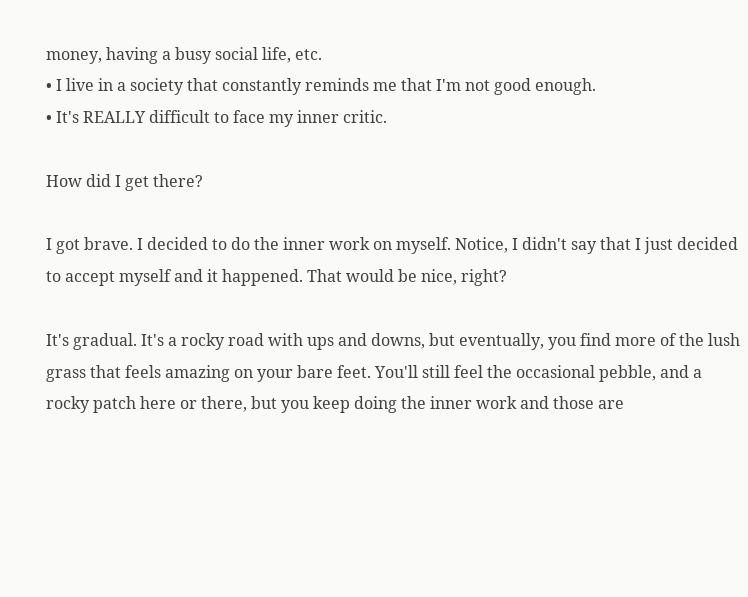money, having a busy social life, etc.
• I live in a society that constantly reminds me that I'm not good enough.
• It's REALLY difficult to face my inner critic.

How did I get there?

I got brave. I decided to do the inner work on myself. Notice, I didn't say that I just decided to accept myself and it happened. That would be nice, right?

It's gradual. It's a rocky road with ups and downs, but eventually, you find more of the lush grass that feels amazing on your bare feet. You'll still feel the occasional pebble, and a rocky patch here or there, but you keep doing the inner work and those are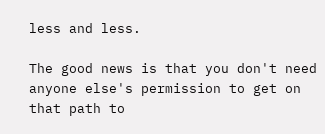less and less.

The good news is that you don't need anyone else's permission to get on that path to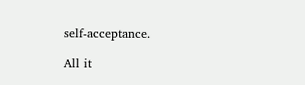self-acceptance.

All it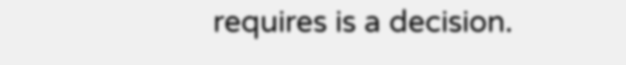requires is a decision.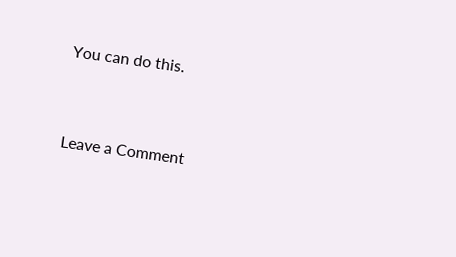You can do this.


Leave a Comment